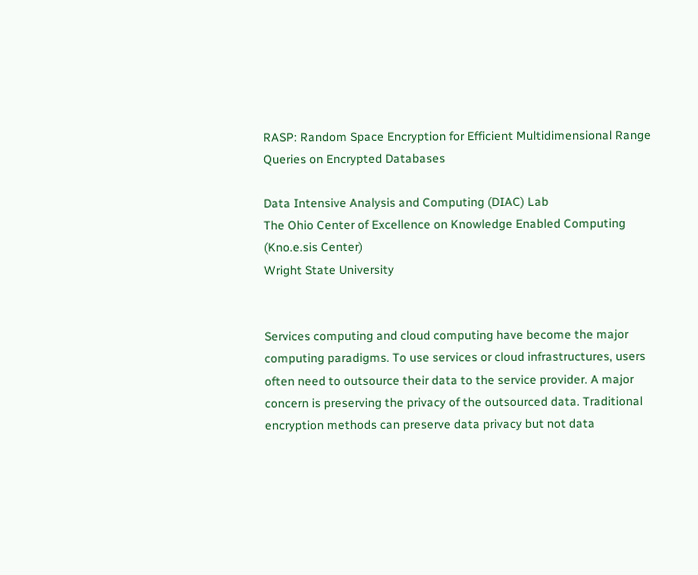RASP: Random Space Encryption for Efficient Multidimensional Range Queries on Encrypted Databases

Data Intensive Analysis and Computing (DIAC) Lab
The Ohio Center of Excellence on Knowledge Enabled Computing (Kno.e.sis Center)
Wright State University


Services computing and cloud computing have become the major computing paradigms. To use services or cloud infrastructures, users often need to outsource their data to the service provider. A major concern is preserving the privacy of the outsourced data. Traditional encryption methods can preserve data privacy but not data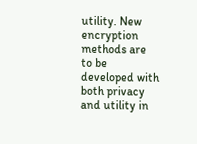utility. New encryption methods are to be developed with both privacy and utility in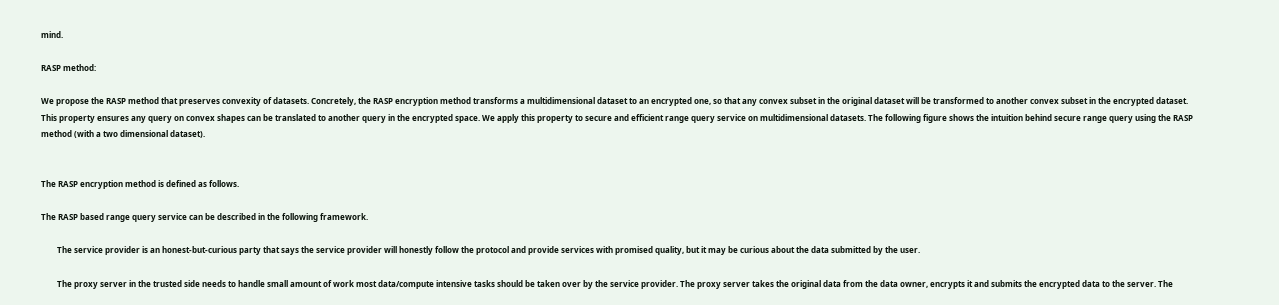mind.

RASP method:

We propose the RASP method that preserves convexity of datasets. Concretely, the RASP encryption method transforms a multidimensional dataset to an encrypted one, so that any convex subset in the original dataset will be transformed to another convex subset in the encrypted dataset. This property ensures any query on convex shapes can be translated to another query in the encrypted space. We apply this property to secure and efficient range query service on multidimensional datasets. The following figure shows the intuition behind secure range query using the RASP method (with a two dimensional dataset).


The RASP encryption method is defined as follows.

The RASP based range query service can be described in the following framework.

        The service provider is an honest-but-curious party that says the service provider will honestly follow the protocol and provide services with promised quality, but it may be curious about the data submitted by the user.

        The proxy server in the trusted side needs to handle small amount of work most data/compute intensive tasks should be taken over by the service provider. The proxy server takes the original data from the data owner, encrypts it and submits the encrypted data to the server. The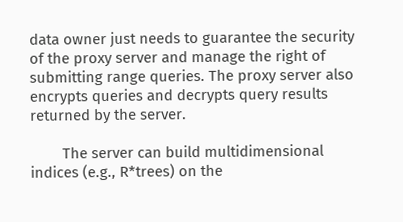data owner just needs to guarantee the security of the proxy server and manage the right of submitting range queries. The proxy server also encrypts queries and decrypts query results returned by the server.

        The server can build multidimensional indices (e.g., R*trees) on the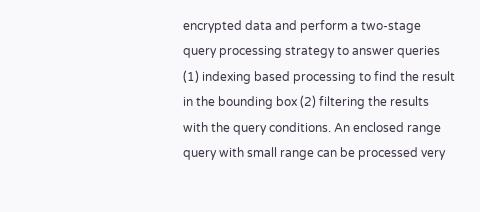encrypted data and perform a two-stage query processing strategy to answer queries (1) indexing based processing to find the result in the bounding box (2) filtering the results with the query conditions. An enclosed range query with small range can be processed very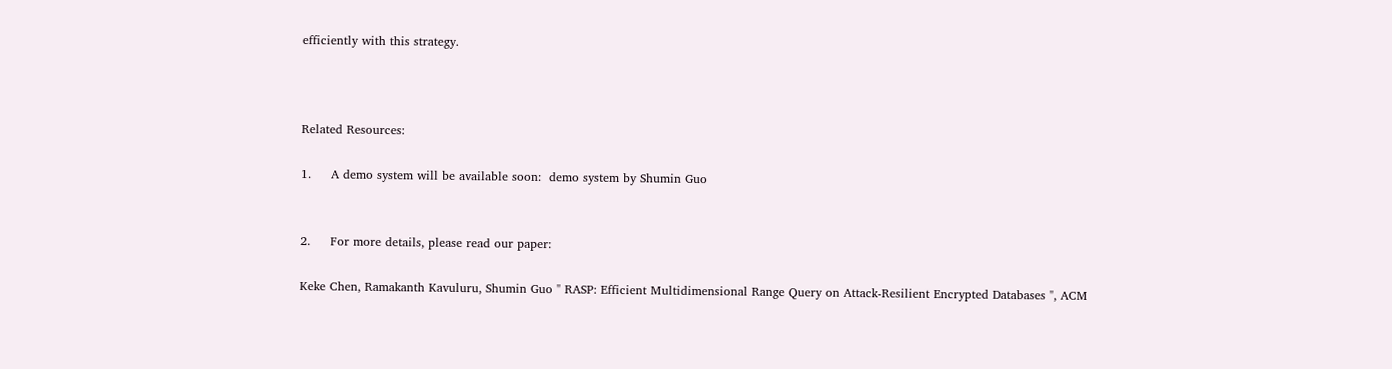efficiently with this strategy.



Related Resources:

1.     A demo system will be available soon:  demo system by Shumin Guo


2.     For more details, please read our paper:

Keke Chen, Ramakanth Kavuluru, Shumin Guo " RASP: Efficient Multidimensional Range Query on Attack-Resilient Encrypted Databases ", ACM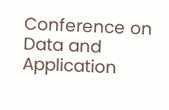Conference on Data and Application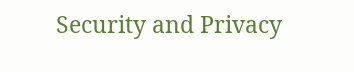Security and Privacy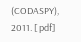(CODASPY), 2011. [ pdf]